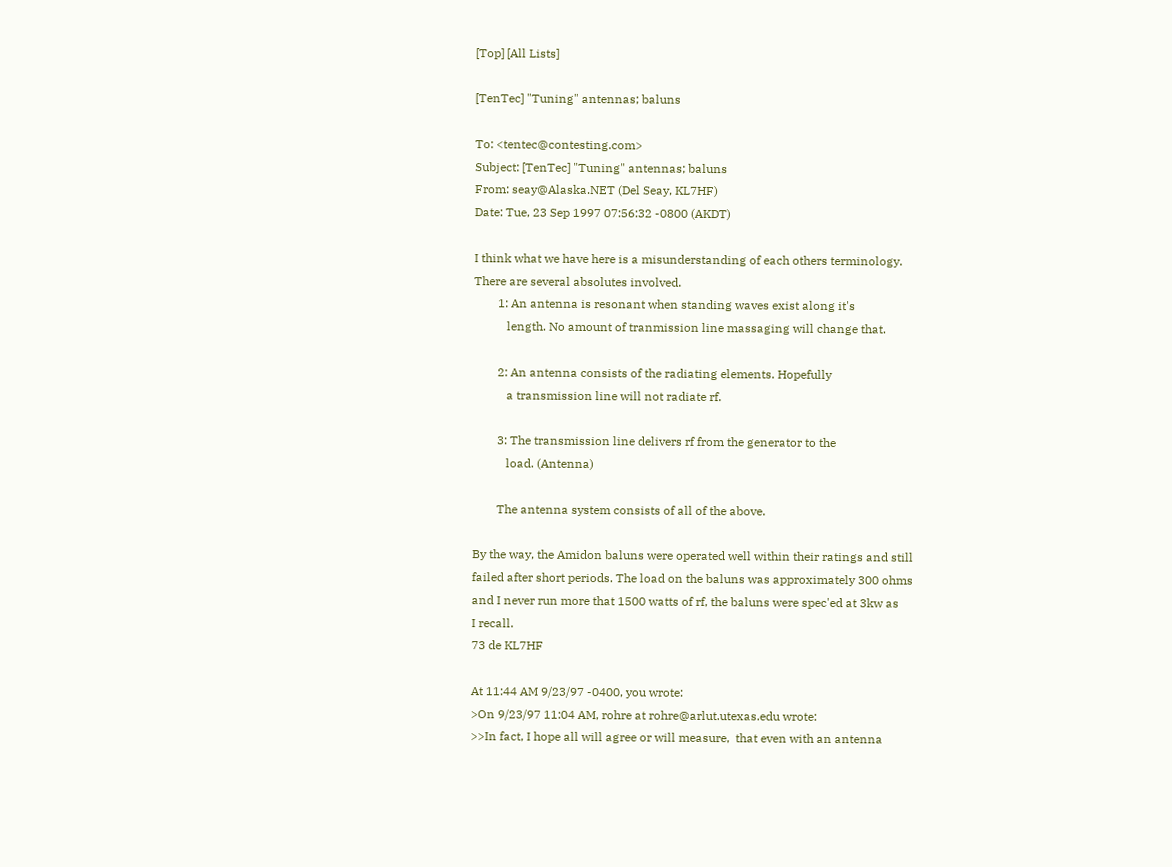[Top] [All Lists]

[TenTec] "Tuning" antennas; baluns

To: <tentec@contesting.com>
Subject: [TenTec] "Tuning" antennas; baluns
From: seay@Alaska.NET (Del Seay, KL7HF)
Date: Tue, 23 Sep 1997 07:56:32 -0800 (AKDT)

I think what we have here is a misunderstanding of each others terminology.
There are several absolutes involved.
        1: An antenna is resonant when standing waves exist along it's
           length. No amount of tranmission line massaging will change that.

        2: An antenna consists of the radiating elements. Hopefully
           a transmission line will not radiate rf.

        3: The transmission line delivers rf from the generator to the
           load. (Antenna)

        The antenna system consists of all of the above.

By the way, the Amidon baluns were operated well within their ratings and still
failed after short periods. The load on the baluns was approximately 300 ohms
and I never run more that 1500 watts of rf, the baluns were spec'ed at 3kw as
I recall.
73 de KL7HF

At 11:44 AM 9/23/97 -0400, you wrote:
>On 9/23/97 11:04 AM, rohre at rohre@arlut.utexas.edu wrote:
>>In fact, I hope all will agree or will measure,  that even with an antenna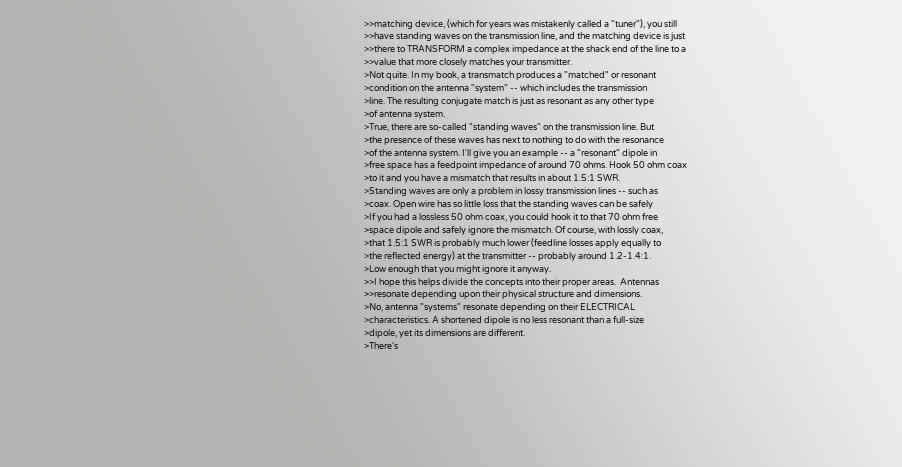>>matching device, (which for years was mistakenly called a "tuner"), you still
>>have standing waves on the transmission line, and the matching device is just
>>there to TRANSFORM a complex impedance at the shack end of the line to a
>>value that more closely matches your transmitter.
>Not quite. In my book, a transmatch produces a "matched" or resonant
>condition on the antenna "system" -- which includes the transmission
>line. The resulting conjugate match is just as resonant as any other type
>of antenna system.
>True, there are so-called "standing waves" on the transmission line. But
>the presence of these waves has next to nothing to do with the resonance
>of the antenna system. I'll give you an example -- a "resonant" dipole in
>free space has a feedpoint impedance of around 70 ohms. Hook 50 ohm coax
>to it and you have a mismatch that results in about 1.5:1 SWR.
>Standing waves are only a problem in lossy transmission lines -- such as
>coax. Open wire has so little loss that the standing waves can be safely
>If you had a lossless 50 ohm coax, you could hook it to that 70 ohm free
>space dipole and safely ignore the mismatch. Of course, with lossly coax,
>that 1.5:1 SWR is probably much lower (feedline losses apply equally to
>the reflected energy) at the transmitter -- probably around 1.2-1.4:1.
>Low enough that you might ignore it anyway.
>>I hope this helps divide the concepts into their proper areas.  Antennas
>>resonate depending upon their physical structure and dimensions.
>No, antenna "systems" resonate depending on their ELECTRICAL
>characteristics. A shortened dipole is no less resonant than a full-size
>dipole, yet its dimensions are different.
>There's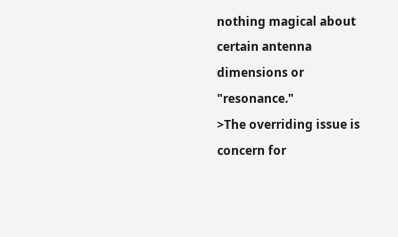nothing magical about certain antenna dimensions or "resonance."
>The overriding issue is concern for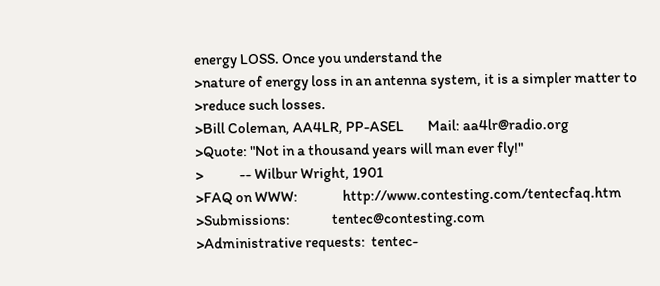energy LOSS. Once you understand the
>nature of energy loss in an antenna system, it is a simpler matter to
>reduce such losses.
>Bill Coleman, AA4LR, PP-ASEL        Mail: aa4lr@radio.org
>Quote: "Not in a thousand years will man ever fly!"
>            -- Wilbur Wright, 1901
>FAQ on WWW:               http://www.contesting.com/tentecfaq.htm
>Submissions:              tentec@contesting.com
>Administrative requests:  tentec-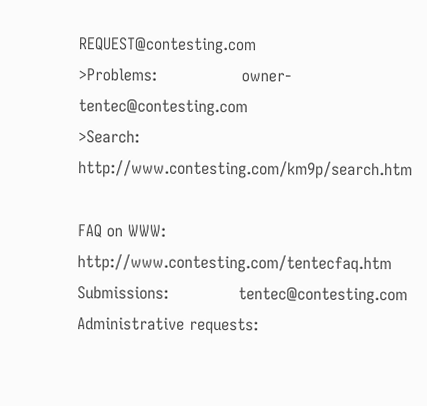REQUEST@contesting.com
>Problems:                 owner-tentec@contesting.com
>Search:                   http://www.contesting.com/km9p/search.htm

FAQ on WWW:               http://www.contesting.com/tentecfaq.htm
Submissions:              tentec@contesting.com
Administrative requests: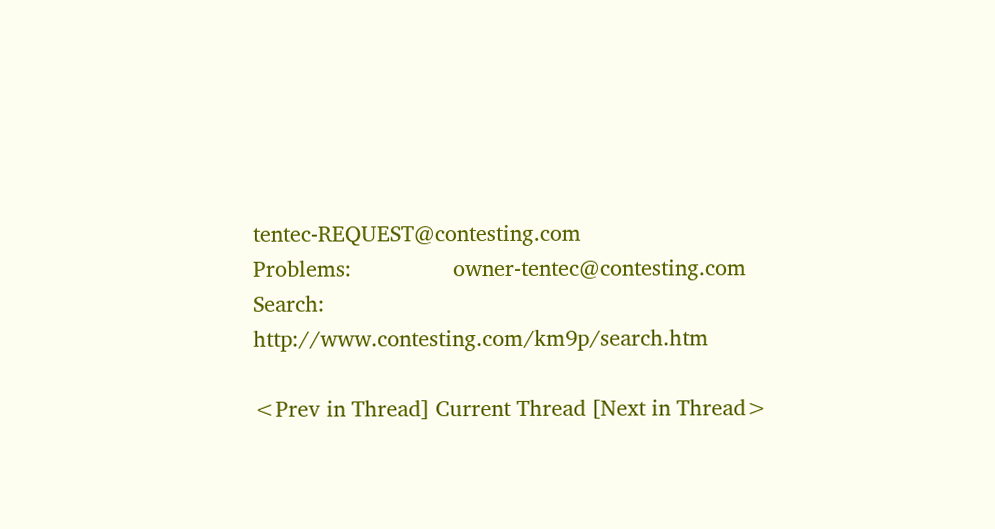tentec-REQUEST@contesting.com
Problems:                 owner-tentec@contesting.com
Search:                   http://www.contesting.com/km9p/search.htm

<Prev in Thread] Current Thread [Next in Thread>